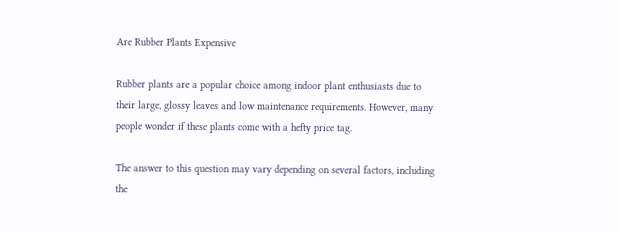Are Rubber Plants Expensive

Rubber plants are a popular choice among indoor plant enthusiasts due to their large, glossy leaves and low maintenance requirements. However, many people wonder if these plants come with a hefty price tag.

The answer to this question may vary depending on several factors, including the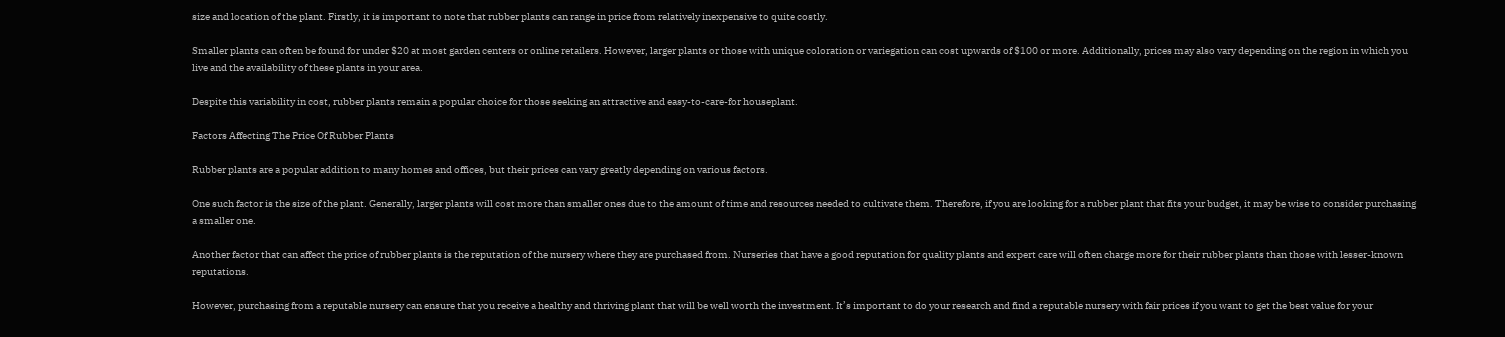size and location of the plant. Firstly, it is important to note that rubber plants can range in price from relatively inexpensive to quite costly.

Smaller plants can often be found for under $20 at most garden centers or online retailers. However, larger plants or those with unique coloration or variegation can cost upwards of $100 or more. Additionally, prices may also vary depending on the region in which you live and the availability of these plants in your area.

Despite this variability in cost, rubber plants remain a popular choice for those seeking an attractive and easy-to-care-for houseplant.

Factors Affecting The Price Of Rubber Plants

Rubber plants are a popular addition to many homes and offices, but their prices can vary greatly depending on various factors.

One such factor is the size of the plant. Generally, larger plants will cost more than smaller ones due to the amount of time and resources needed to cultivate them. Therefore, if you are looking for a rubber plant that fits your budget, it may be wise to consider purchasing a smaller one.

Another factor that can affect the price of rubber plants is the reputation of the nursery where they are purchased from. Nurseries that have a good reputation for quality plants and expert care will often charge more for their rubber plants than those with lesser-known reputations.

However, purchasing from a reputable nursery can ensure that you receive a healthy and thriving plant that will be well worth the investment. It’s important to do your research and find a reputable nursery with fair prices if you want to get the best value for your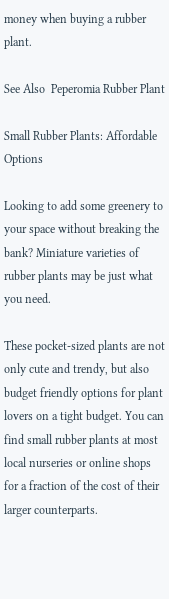money when buying a rubber plant.

See Also  Peperomia Rubber Plant

Small Rubber Plants: Affordable Options

Looking to add some greenery to your space without breaking the bank? Miniature varieties of rubber plants may be just what you need.

These pocket-sized plants are not only cute and trendy, but also budget friendly options for plant lovers on a tight budget. You can find small rubber plants at most local nurseries or online shops for a fraction of the cost of their larger counterparts.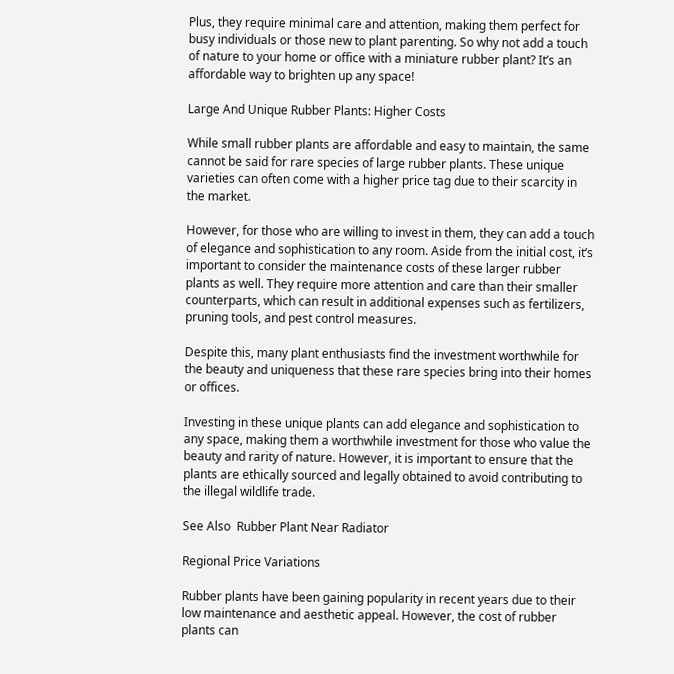Plus, they require minimal care and attention, making them perfect for busy individuals or those new to plant parenting. So why not add a touch of nature to your home or office with a miniature rubber plant? It’s an affordable way to brighten up any space!

Large And Unique Rubber Plants: Higher Costs

While small rubber plants are affordable and easy to maintain, the same cannot be said for rare species of large rubber plants. These unique varieties can often come with a higher price tag due to their scarcity in the market.

However, for those who are willing to invest in them, they can add a touch of elegance and sophistication to any room. Aside from the initial cost, it’s important to consider the maintenance costs of these larger rubber plants as well. They require more attention and care than their smaller counterparts, which can result in additional expenses such as fertilizers, pruning tools, and pest control measures.

Despite this, many plant enthusiasts find the investment worthwhile for the beauty and uniqueness that these rare species bring into their homes or offices.

Investing in these unique plants can add elegance and sophistication to any space, making them a worthwhile investment for those who value the beauty and rarity of nature. However, it is important to ensure that the plants are ethically sourced and legally obtained to avoid contributing to the illegal wildlife trade.

See Also  Rubber Plant Near Radiator

Regional Price Variations

Rubber plants have been gaining popularity in recent years due to their low maintenance and aesthetic appeal. However, the cost of rubber plants can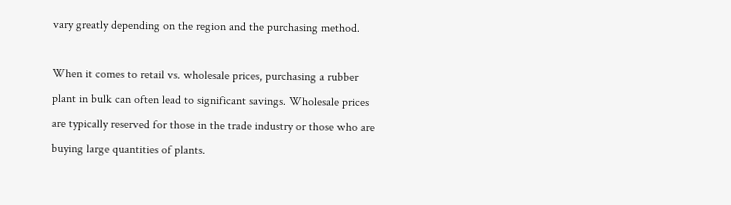vary greatly depending on the region and the purchasing method.

When it comes to retail vs. wholesale prices, purchasing a rubber plant in bulk can often lead to significant savings. Wholesale prices are typically reserved for those in the trade industry or those who are buying large quantities of plants.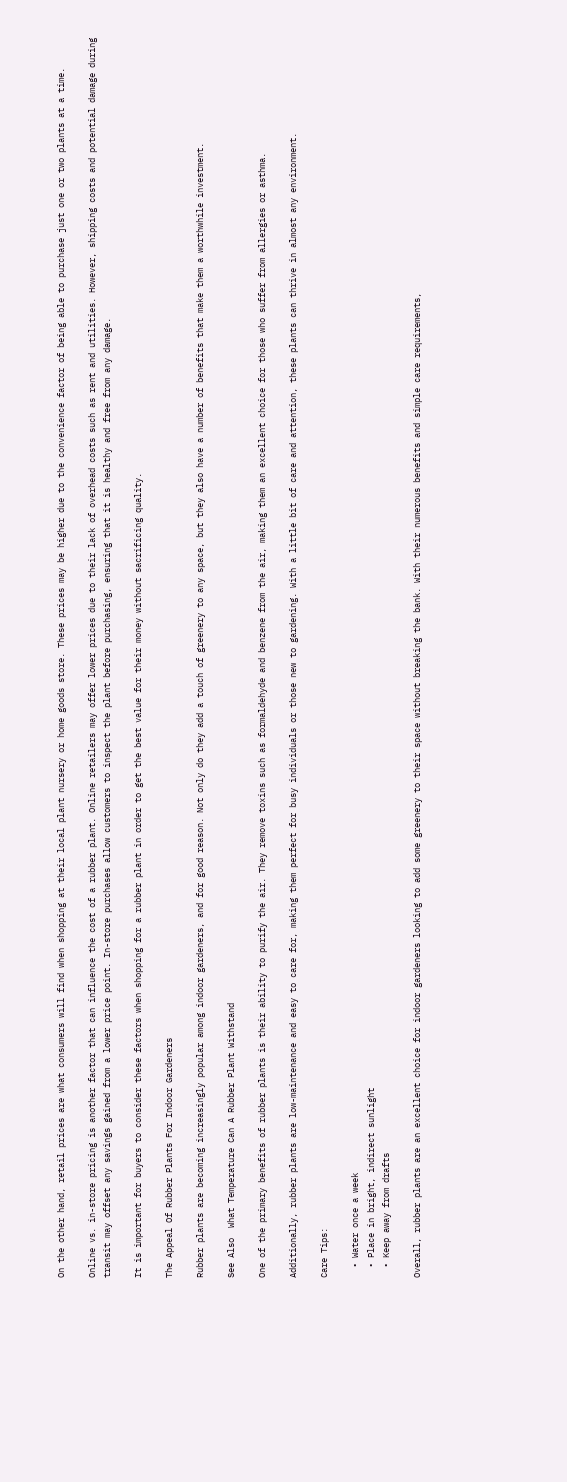On the other hand, retail prices are what consumers will find when shopping at their local plant nursery or home goods store. These prices may be higher due to the convenience factor of being able to purchase just one or two plants at a time.

Online vs. in-store pricing is another factor that can influence the cost of a rubber plant. Online retailers may offer lower prices due to their lack of overhead costs such as rent and utilities. However, shipping costs and potential damage during transit may offset any savings gained from a lower price point. In-store purchases allow customers to inspect the plant before purchasing, ensuring that it is healthy and free from any damage.

It is important for buyers to consider these factors when shopping for a rubber plant in order to get the best value for their money without sacrificing quality.

The Appeal Of Rubber Plants For Indoor Gardeners

Rubber plants are becoming increasingly popular among indoor gardeners, and for good reason. Not only do they add a touch of greenery to any space, but they also have a number of benefits that make them a worthwhile investment.

See Also  What Temperature Can A Rubber Plant Withstand

One of the primary benefits of rubber plants is their ability to purify the air. They remove toxins such as formaldehyde and benzene from the air, making them an excellent choice for those who suffer from allergies or asthma.

Additionally, rubber plants are low-maintenance and easy to care for, making them perfect for busy individuals or those new to gardening. With a little bit of care and attention, these plants can thrive in almost any environment.

Care Tips:

  • Water once a week
  • Place in bright, indirect sunlight
  • Keep away from drafts

Overall, rubber plants are an excellent choice for indoor gardeners looking to add some greenery to their space without breaking the bank. With their numerous benefits and simple care requirements,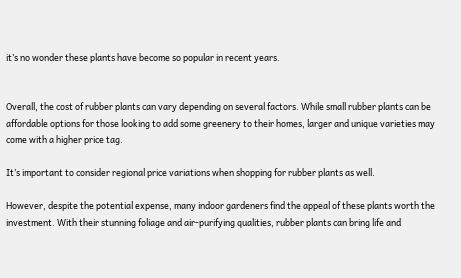it’s no wonder these plants have become so popular in recent years.


Overall, the cost of rubber plants can vary depending on several factors. While small rubber plants can be affordable options for those looking to add some greenery to their homes, larger and unique varieties may come with a higher price tag.

It’s important to consider regional price variations when shopping for rubber plants as well.

However, despite the potential expense, many indoor gardeners find the appeal of these plants worth the investment. With their stunning foliage and air-purifying qualities, rubber plants can bring life and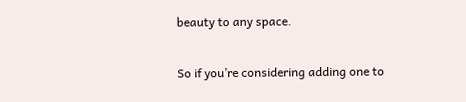beauty to any space.

So if you’re considering adding one to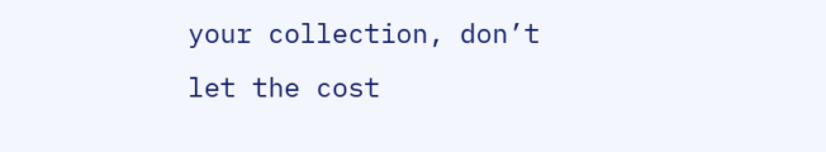your collection, don’t let the cost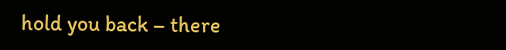hold you back – there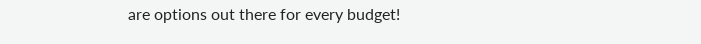are options out there for every budget!